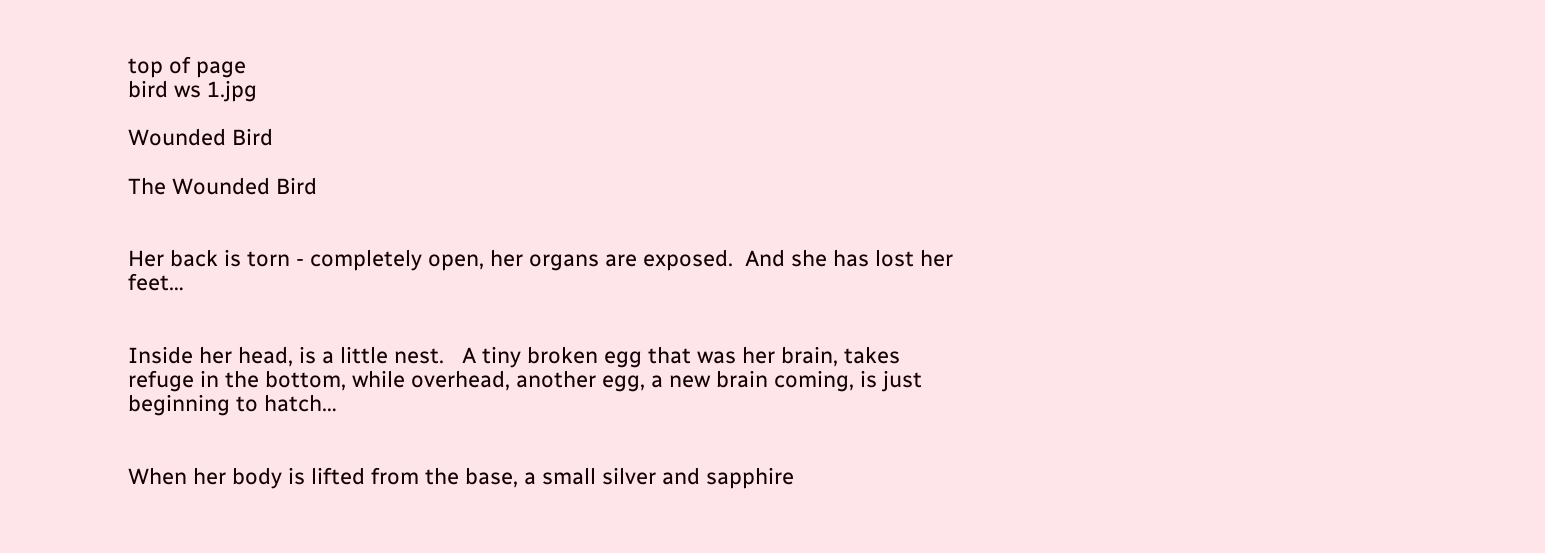top of page
bird ws 1.jpg

Wounded Bird

The Wounded Bird


Her back is torn - completely open, her organs are exposed.  And she has lost her feet…


Inside her head, is a little nest.   A tiny broken egg that was her brain, takes refuge in the bottom, while overhead, another egg, a new brain coming, is just beginning to hatch…


When her body is lifted from the base, a small silver and sapphire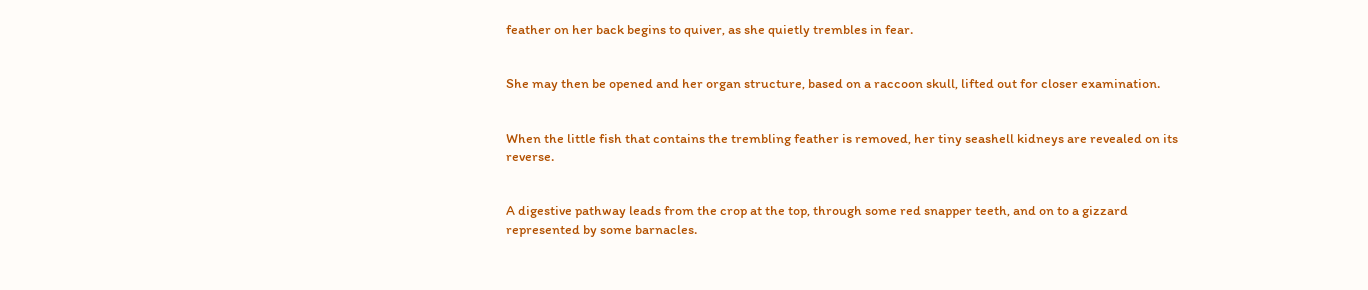feather on her back begins to quiver, as she quietly trembles in fear.


She may then be opened and her organ structure, based on a raccoon skull, lifted out for closer examination.


When the little fish that contains the trembling feather is removed, her tiny seashell kidneys are revealed on its reverse.


A digestive pathway leads from the crop at the top, through some red snapper teeth, and on to a gizzard  represented by some barnacles.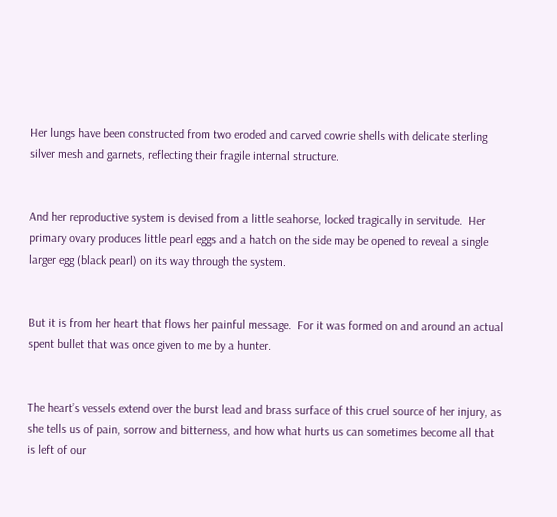Her lungs have been constructed from two eroded and carved cowrie shells with delicate sterling silver mesh and garnets, reflecting their fragile internal structure.


And her reproductive system is devised from a little seahorse, locked tragically in servitude.  Her primary ovary produces little pearl eggs and a hatch on the side may be opened to reveal a single larger egg (black pearl) on its way through the system.


But it is from her heart that flows her painful message.  For it was formed on and around an actual spent bullet that was once given to me by a hunter.


The heart’s vessels extend over the burst lead and brass surface of this cruel source of her injury, as she tells us of pain, sorrow and bitterness, and how what hurts us can sometimes become all that is left of our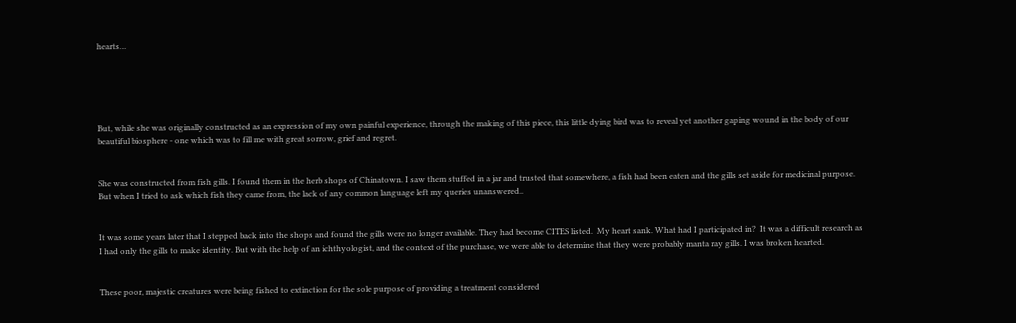hearts…





But, while she was originally constructed as an expression of my own painful experience, through the making of this piece, this little dying bird was to reveal yet another gaping wound in the body of our beautiful biosphere - one which was to fill me with great sorrow, grief and regret.


She was constructed from fish gills. I found them in the herb shops of Chinatown. I saw them stuffed in a jar and trusted that somewhere, a fish had been eaten and the gills set aside for medicinal purpose.  But when I tried to ask which fish they came from, the lack of any common language left my queries unanswered..


It was some years later that I stepped back into the shops and found the gills were no longer available. They had become CITES listed.  My heart sank. What had I participated in?  It was a difficult research as I had only the gills to make identity. But with the help of an ichthyologist, and the context of the purchase, we were able to determine that they were probably manta ray gills. I was broken hearted.


These poor, majestic creatures were being fished to extinction for the sole purpose of providing a treatment considered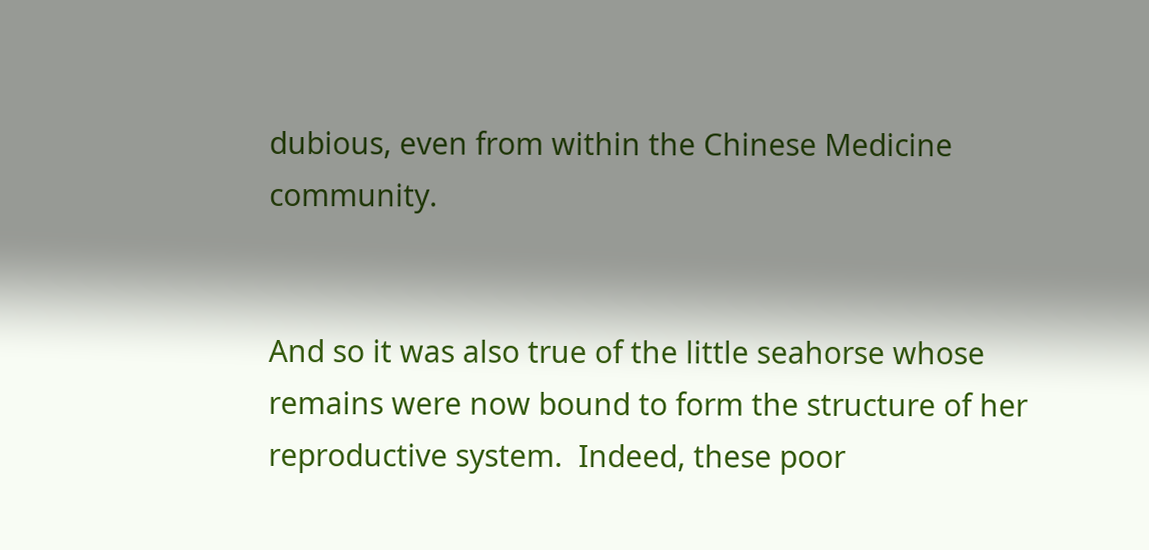dubious, even from within the Chinese Medicine community.


And so it was also true of the little seahorse whose remains were now bound to form the structure of her reproductive system.  Indeed, these poor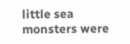little sea monsters were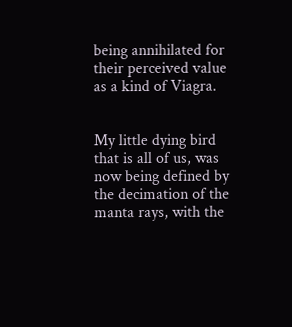being annihilated for their perceived value as a kind of Viagra.


My little dying bird that is all of us, was now being defined by the decimation of the manta rays, with the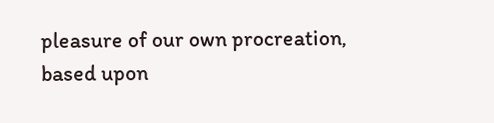pleasure of our own procreation, based upon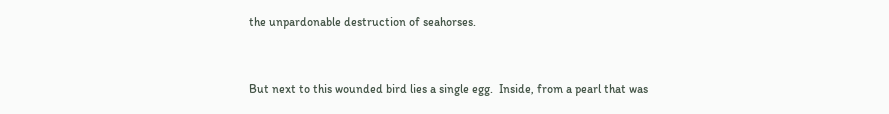the unpardonable destruction of seahorses.


But next to this wounded bird lies a single egg.  Inside, from a pearl that was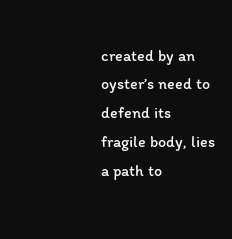created by an oyster’s need to defend its fragile body, lies a path to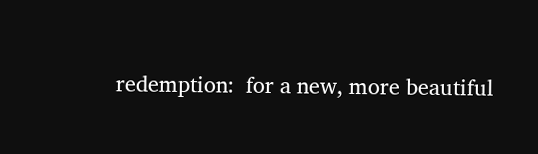redemption:  for a new, more beautiful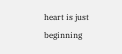heart is just beginning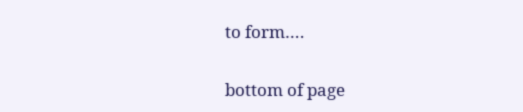to form….

bottom of page